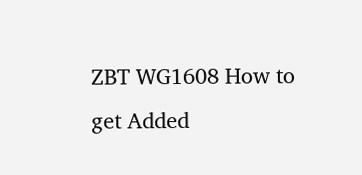ZBT WG1608 How to get Added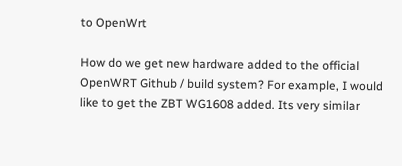to OpenWrt

How do we get new hardware added to the official OpenWRT Github / build system? For example, I would like to get the ZBT WG1608 added. Its very similar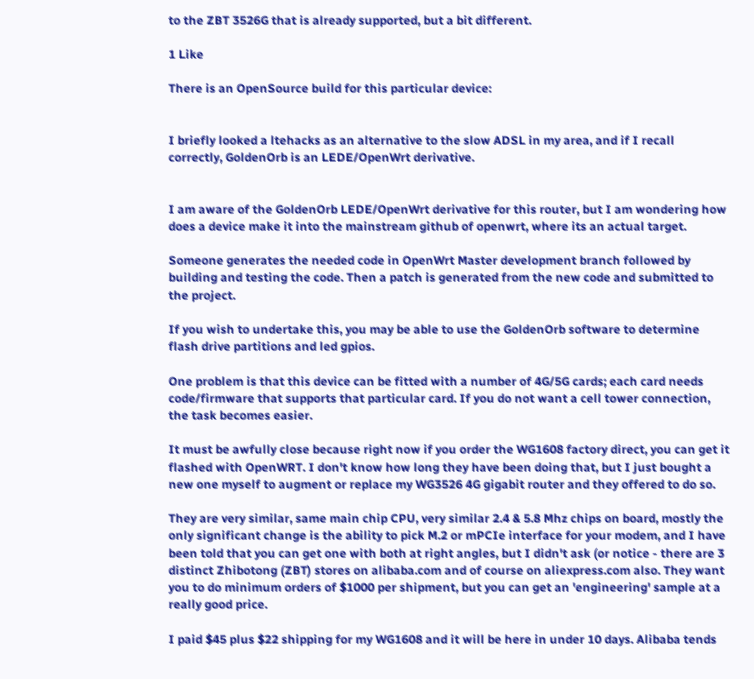to the ZBT 3526G that is already supported, but a bit different.

1 Like

There is an OpenSource build for this particular device:


I briefly looked a ltehacks as an alternative to the slow ADSL in my area, and if I recall correctly, GoldenOrb is an LEDE/OpenWrt derivative.


I am aware of the GoldenOrb LEDE/OpenWrt derivative for this router, but I am wondering how does a device make it into the mainstream github of openwrt, where its an actual target.

Someone generates the needed code in OpenWrt Master development branch followed by building and testing the code. Then a patch is generated from the new code and submitted to the project.

If you wish to undertake this, you may be able to use the GoldenOrb software to determine flash drive partitions and led gpios.

One problem is that this device can be fitted with a number of 4G/5G cards; each card needs code/firmware that supports that particular card. If you do not want a cell tower connection, the task becomes easier.

It must be awfully close because right now if you order the WG1608 factory direct, you can get it flashed with OpenWRT. I don't know how long they have been doing that, but I just bought a new one myself to augment or replace my WG3526 4G gigabit router and they offered to do so.

They are very similar, same main chip CPU, very similar 2.4 & 5.8 Mhz chips on board, mostly the only significant change is the ability to pick M.2 or mPCIe interface for your modem, and I have been told that you can get one with both at right angles, but I didn't ask (or notice - there are 3 distinct Zhibotong (ZBT) stores on alibaba.com and of course on aliexpress.com also. They want you to do minimum orders of $1000 per shipment, but you can get an 'engineering' sample at a really good price.

I paid $45 plus $22 shipping for my WG1608 and it will be here in under 10 days. Alibaba tends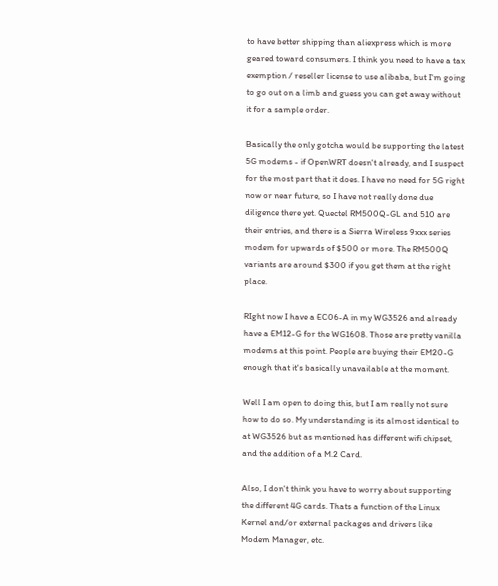to have better shipping than aliexpress which is more geared toward consumers. I think you need to have a tax exemption / reseller license to use alibaba, but I'm going to go out on a limb and guess you can get away without it for a sample order.

Basically the only gotcha would be supporting the latest 5G modems - if OpenWRT doesn't already, and I suspect for the most part that it does. I have no need for 5G right now or near future, so I have not really done due diligence there yet. Quectel RM500Q-GL and 510 are their entries, and there is a Sierra Wireless 9xxx series modem for upwards of $500 or more. The RM500Q variants are around $300 if you get them at the right place.

RIght now I have a EC06-A in my WG3526 and already have a EM12-G for the WG1608. Those are pretty vanilla modems at this point. People are buying their EM20-G enough that it's basically unavailable at the moment.

Well I am open to doing this, but I am really not sure how to do so. My understanding is its almost identical to at WG3526 but as mentioned has different wifi chipset, and the addition of a M.2 Card.

Also, I don't think you have to worry about supporting the different 4G cards. Thats a function of the Linux Kernel and/or external packages and drivers like Modem Manager, etc.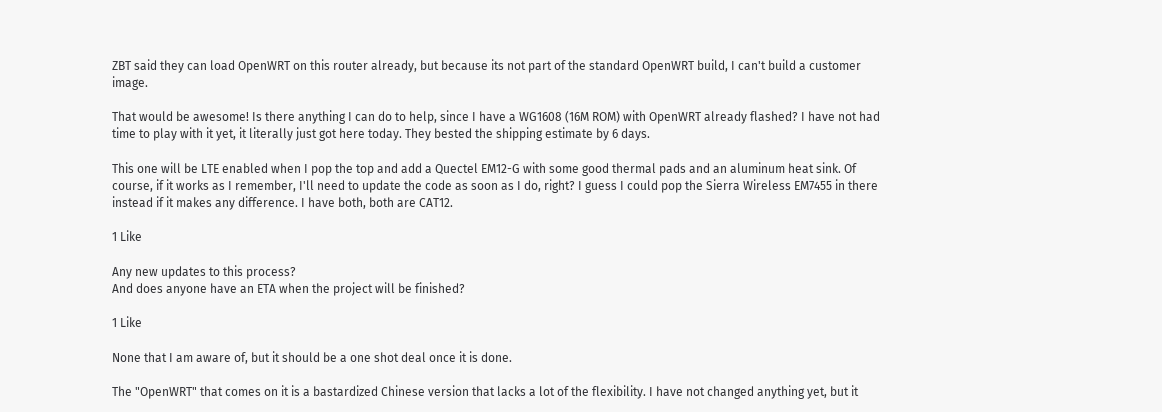ZBT said they can load OpenWRT on this router already, but because its not part of the standard OpenWRT build, I can't build a customer image.

That would be awesome! Is there anything I can do to help, since I have a WG1608 (16M ROM) with OpenWRT already flashed? I have not had time to play with it yet, it literally just got here today. They bested the shipping estimate by 6 days.

This one will be LTE enabled when I pop the top and add a Quectel EM12-G with some good thermal pads and an aluminum heat sink. Of course, if it works as I remember, I'll need to update the code as soon as I do, right? I guess I could pop the Sierra Wireless EM7455 in there instead if it makes any difference. I have both, both are CAT12.

1 Like

Any new updates to this process?
And does anyone have an ETA when the project will be finished?

1 Like

None that I am aware of, but it should be a one shot deal once it is done.

The "OpenWRT" that comes on it is a bastardized Chinese version that lacks a lot of the flexibility. I have not changed anything yet, but it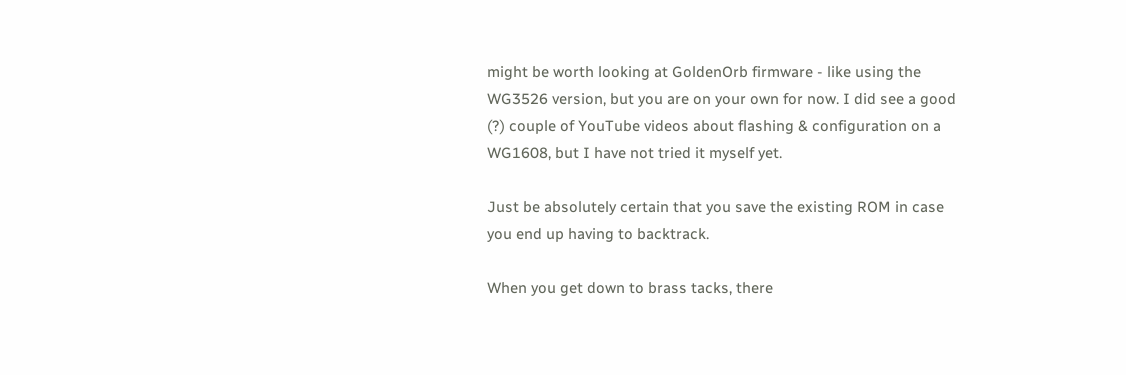might be worth looking at GoldenOrb firmware - like using the WG3526 version, but you are on your own for now. I did see a good (?) couple of YouTube videos about flashing & configuration on a WG1608, but I have not tried it myself yet.

Just be absolutely certain that you save the existing ROM in case you end up having to backtrack.

When you get down to brass tacks, there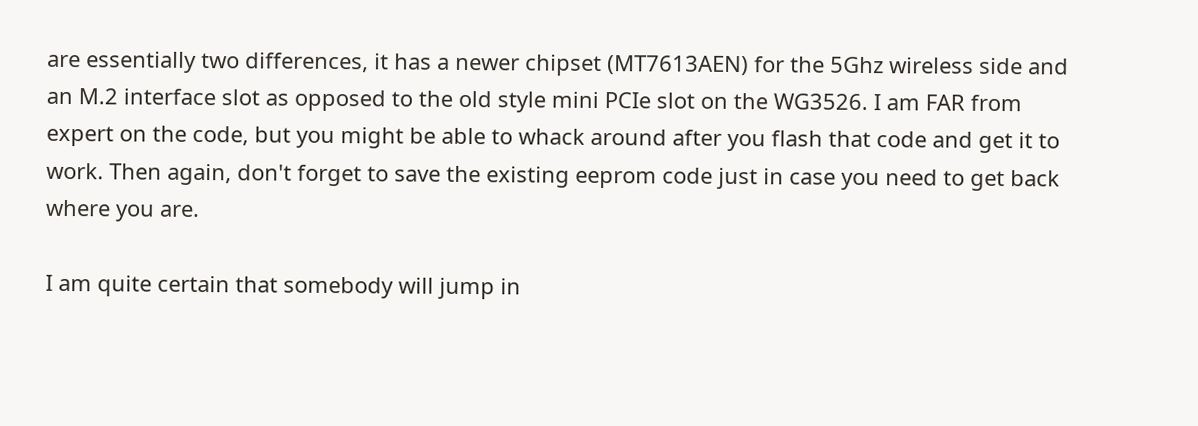are essentially two differences, it has a newer chipset (MT7613AEN) for the 5Ghz wireless side and an M.2 interface slot as opposed to the old style mini PCIe slot on the WG3526. I am FAR from expert on the code, but you might be able to whack around after you flash that code and get it to work. Then again, don't forget to save the existing eeprom code just in case you need to get back where you are.

I am quite certain that somebody will jump in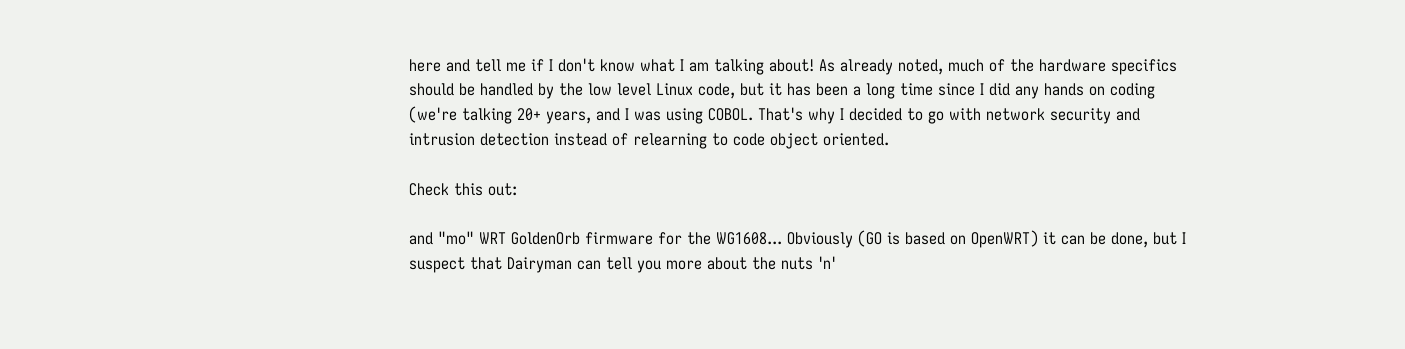here and tell me if I don't know what I am talking about! As already noted, much of the hardware specifics should be handled by the low level Linux code, but it has been a long time since I did any hands on coding (we're talking 20+ years, and I was using COBOL. That's why I decided to go with network security and intrusion detection instead of relearning to code object oriented.

Check this out:

and "mo" WRT GoldenOrb firmware for the WG1608... Obviously (GO is based on OpenWRT) it can be done, but I suspect that Dairyman can tell you more about the nuts 'n'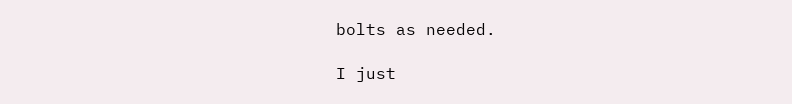bolts as needed.

I just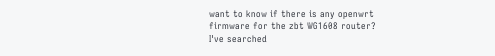want to know if there is any openwrt firmware for the zbt WG1608 router?
I've searched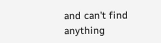and can't find anything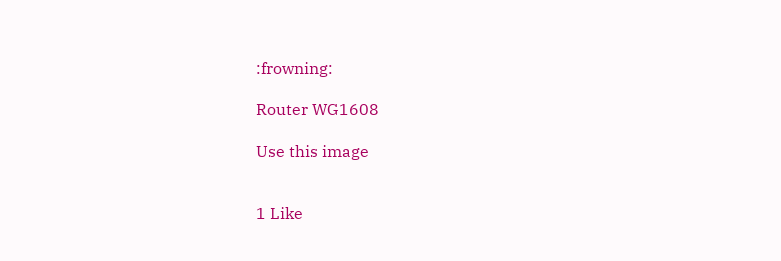:frowning:

Router WG1608

Use this image


1 Like